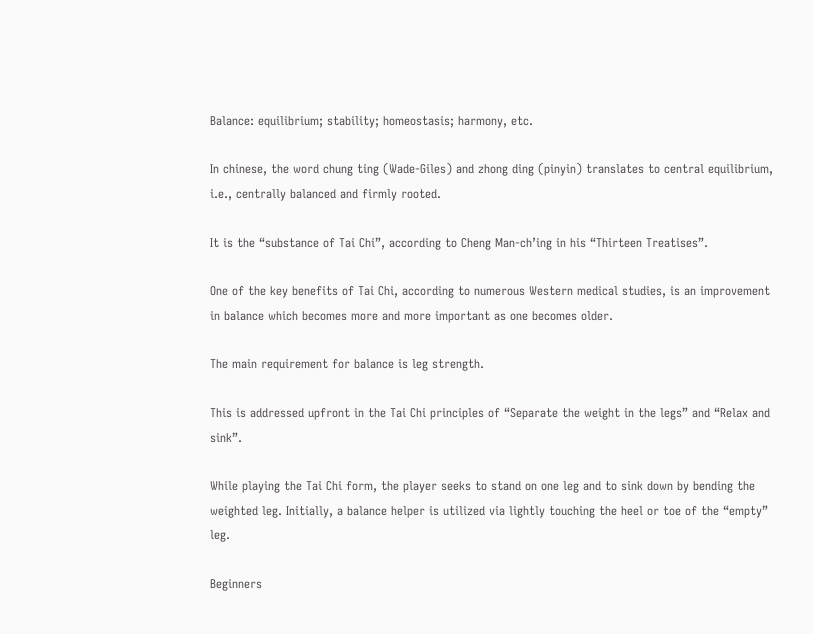Balance: equilibrium; stability; homeostasis; harmony, etc.

In chinese, the word chung ting (Wade-Giles) and zhong ding (pinyin) translates to central equilibrium, i.e., centrally balanced and firmly rooted.

It is the “substance of Tai Chi”, according to Cheng Man-ch’ing in his “Thirteen Treatises”.

One of the key benefits of Tai Chi, according to numerous Western medical studies, is an improvement in balance which becomes more and more important as one becomes older.

The main requirement for balance is leg strength.

This is addressed upfront in the Tai Chi principles of “Separate the weight in the legs” and “Relax and sink”.

While playing the Tai Chi form, the player seeks to stand on one leg and to sink down by bending the weighted leg. Initially, a balance helper is utilized via lightly touching the heel or toe of the “empty” leg.

Beginners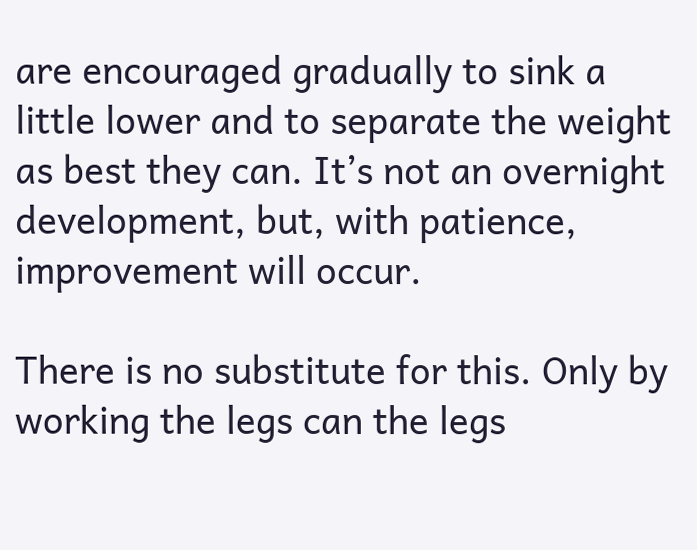are encouraged gradually to sink a little lower and to separate the weight as best they can. It’s not an overnight development, but, with patience, improvement will occur.

There is no substitute for this. Only by working the legs can the legs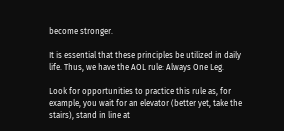become stronger.

It is essential that these principles be utilized in daily life. Thus, we have the AOL rule: Always One Leg.

Look for opportunities to practice this rule as, for example, you wait for an elevator (better yet, take the stairs), stand in line at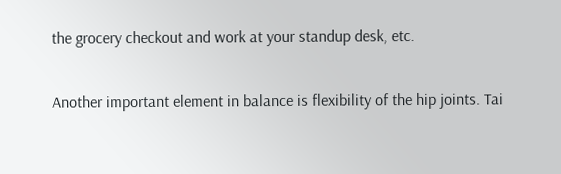the grocery checkout and work at your standup desk, etc.

Another important element in balance is flexibility of the hip joints. Tai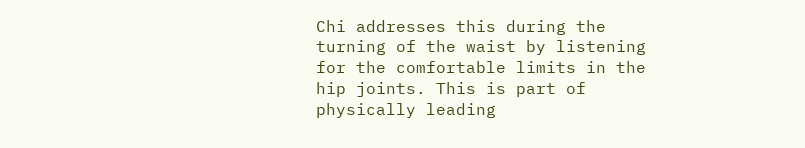Chi addresses this during the turning of the waist by listening for the comfortable limits in the hip joints. This is part of physically leading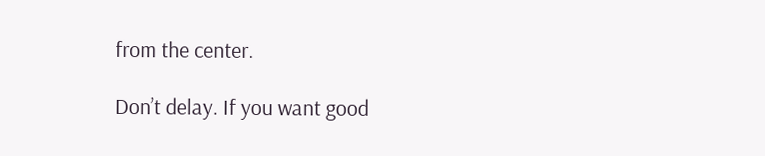from the center.

Don’t delay. If you want good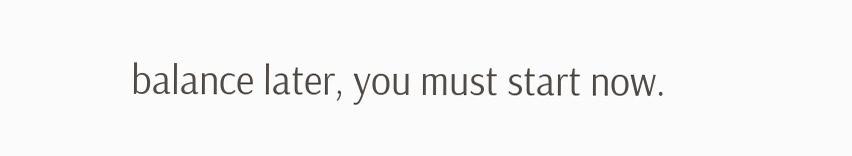balance later, you must start now.